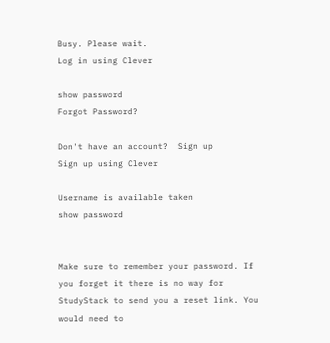Busy. Please wait.
Log in using Clever

show password
Forgot Password?

Don't have an account?  Sign up
Sign up using Clever

Username is available taken
show password


Make sure to remember your password. If you forget it there is no way for StudyStack to send you a reset link. You would need to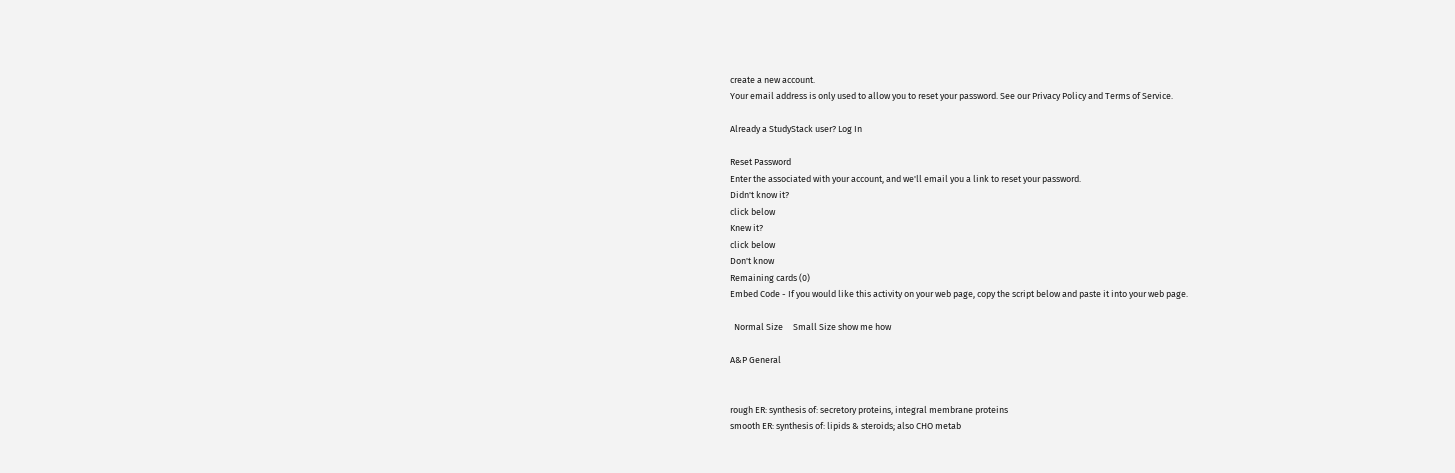create a new account.
Your email address is only used to allow you to reset your password. See our Privacy Policy and Terms of Service.

Already a StudyStack user? Log In

Reset Password
Enter the associated with your account, and we'll email you a link to reset your password.
Didn't know it?
click below
Knew it?
click below
Don't know
Remaining cards (0)
Embed Code - If you would like this activity on your web page, copy the script below and paste it into your web page.

  Normal Size     Small Size show me how

A&P General


rough ER: synthesis of: secretory proteins, integral membrane proteins
smooth ER: synthesis of: lipids & steroids; also CHO metab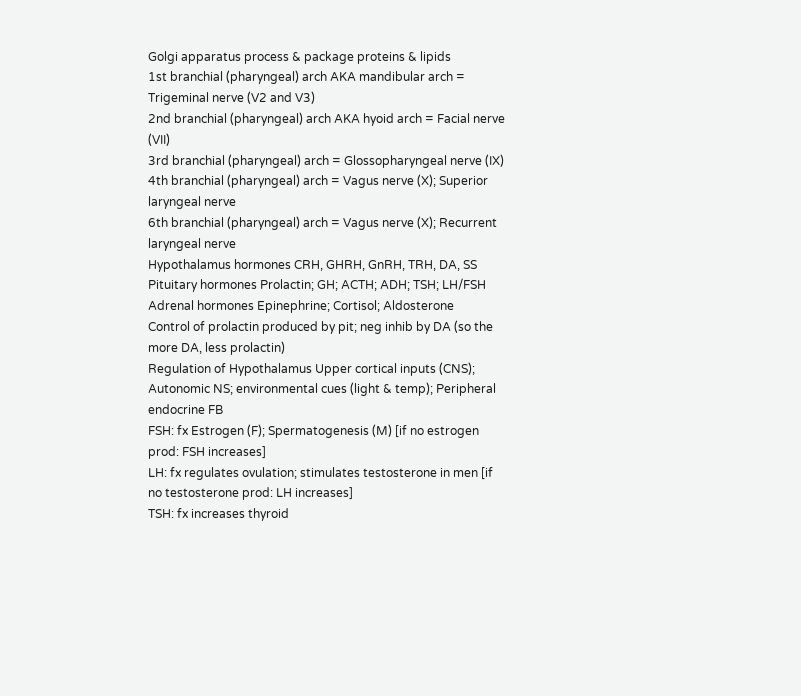Golgi apparatus process & package proteins & lipids
1st branchial (pharyngeal) arch AKA mandibular arch = Trigeminal nerve (V2 and V3)
2nd branchial (pharyngeal) arch AKA hyoid arch = Facial nerve (VII)
3rd branchial (pharyngeal) arch = Glossopharyngeal nerve (IX)
4th branchial (pharyngeal) arch = Vagus nerve (X); Superior laryngeal nerve
6th branchial (pharyngeal) arch = Vagus nerve (X); Recurrent laryngeal nerve
Hypothalamus hormones CRH, GHRH, GnRH, TRH, DA, SS
Pituitary hormones Prolactin; GH; ACTH; ADH; TSH; LH/FSH
Adrenal hormones Epinephrine; Cortisol; Aldosterone
Control of prolactin produced by pit; neg inhib by DA (so the more DA, less prolactin)
Regulation of Hypothalamus Upper cortical inputs (CNS); Autonomic NS; environmental cues (light & temp); Peripheral endocrine FB
FSH: fx Estrogen (F); Spermatogenesis (M) [if no estrogen prod: FSH increases]
LH: fx regulates ovulation; stimulates testosterone in men [if no testosterone prod: LH increases]
TSH: fx increases thyroid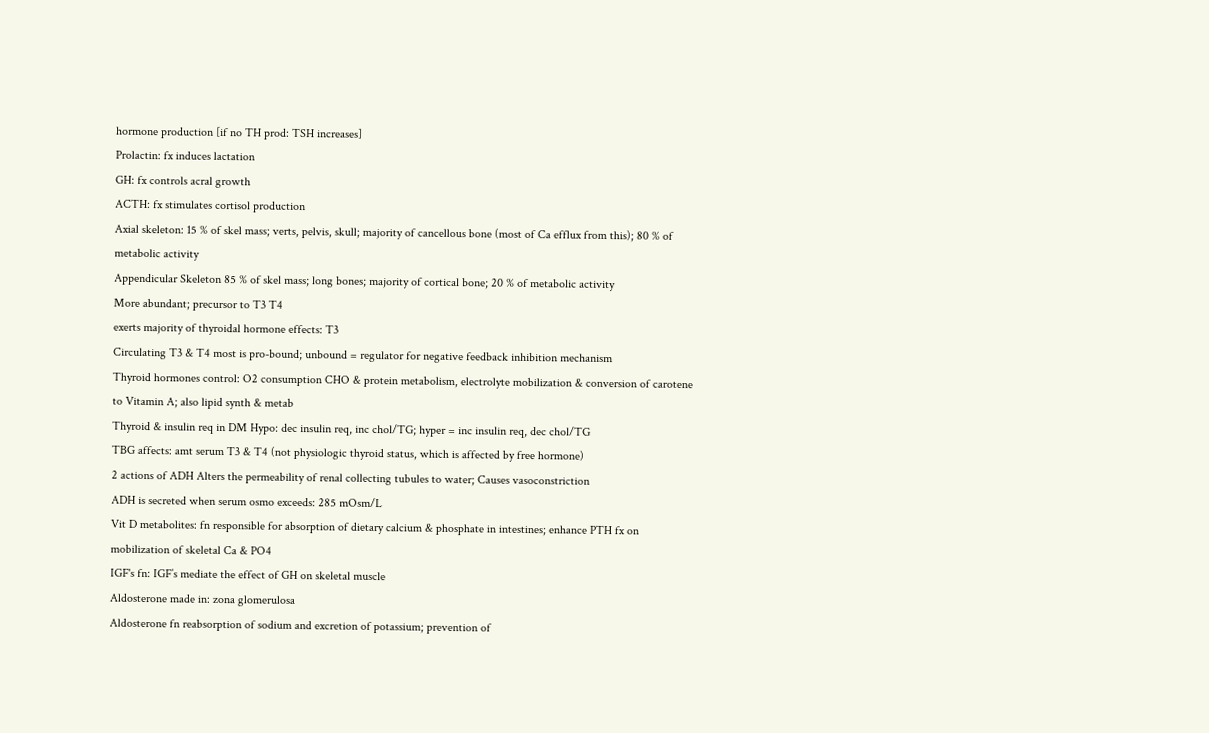hormone production [if no TH prod: TSH increases]
Prolactin: fx induces lactation
GH: fx controls acral growth
ACTH: fx stimulates cortisol production
Axial skeleton: 15 % of skel mass; verts, pelvis, skull; majority of cancellous bone (most of Ca efflux from this); 80 % of metabolic activity
Appendicular Skeleton 85 % of skel mass; long bones; majority of cortical bone; 20 % of metabolic activity
More abundant; precursor to T3 T4
exerts majority of thyroidal hormone effects: T3
Circulating T3 & T4 most is pro-bound; unbound = regulator for negative feedback inhibition mechanism
Thyroid hormones control: O2 consumption CHO & protein metabolism, electrolyte mobilization & conversion of carotene to Vitamin A; also lipid synth & metab
Thyroid & insulin req in DM Hypo: dec insulin req, inc chol/TG; hyper = inc insulin req, dec chol/TG
TBG affects: amt serum T3 & T4 (not physiologic thyroid status, which is affected by free hormone)
2 actions of ADH Alters the permeability of renal collecting tubules to water; Causes vasoconstriction
ADH is secreted when serum osmo exceeds: 285 mOsm/L
Vit D metabolites: fn responsible for absorption of dietary calcium & phosphate in intestines; enhance PTH fx on mobilization of skeletal Ca & PO4
IGF's fn: IGF’s mediate the effect of GH on skeletal muscle
Aldosterone made in: zona glomerulosa
Aldosterone fn reabsorption of sodium and excretion of potassium; prevention of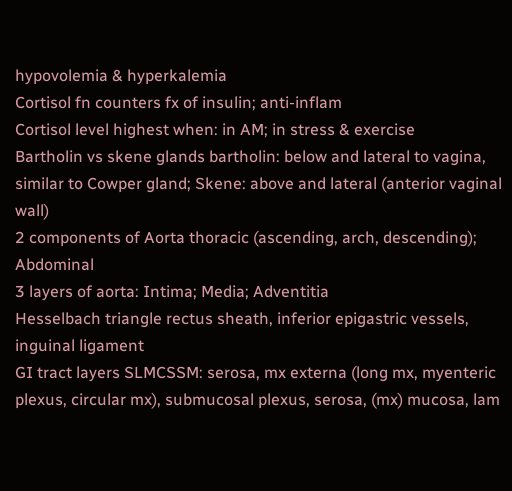hypovolemia & hyperkalemia
Cortisol fn counters fx of insulin; anti-inflam
Cortisol level highest when: in AM; in stress & exercise
Bartholin vs skene glands bartholin: below and lateral to vagina, similar to Cowper gland; Skene: above and lateral (anterior vaginal wall)
2 components of Aorta thoracic (ascending, arch, descending); Abdominal
3 layers of aorta: Intima; Media; Adventitia
Hesselbach triangle rectus sheath, inferior epigastric vessels, inguinal ligament
GI tract layers SLMCSSM: serosa, mx externa (long mx, myenteric plexus, circular mx), submucosal plexus, serosa, (mx) mucosa, lam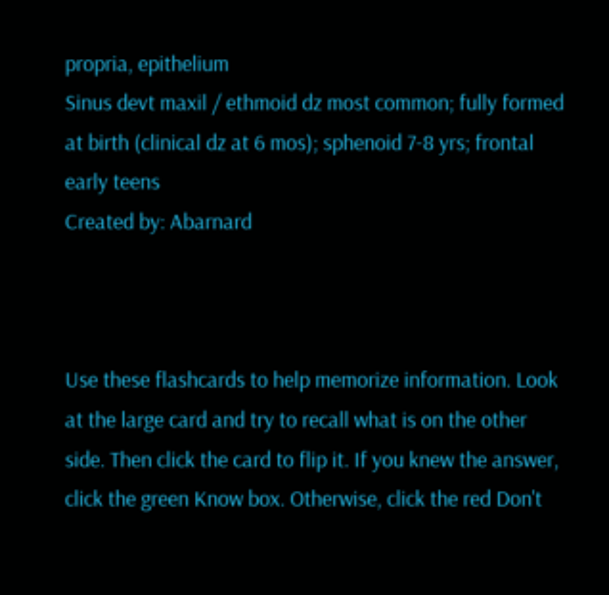propria, epithelium
Sinus devt maxil / ethmoid dz most common; fully formed at birth (clinical dz at 6 mos); sphenoid 7-8 yrs; frontal early teens
Created by: Abarnard



Use these flashcards to help memorize information. Look at the large card and try to recall what is on the other side. Then click the card to flip it. If you knew the answer, click the green Know box. Otherwise, click the red Don't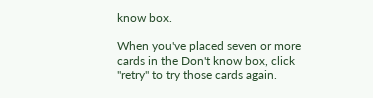know box.

When you've placed seven or more cards in the Don't know box, click "retry" to try those cards again.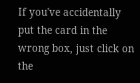If you've accidentally put the card in the wrong box, just click on the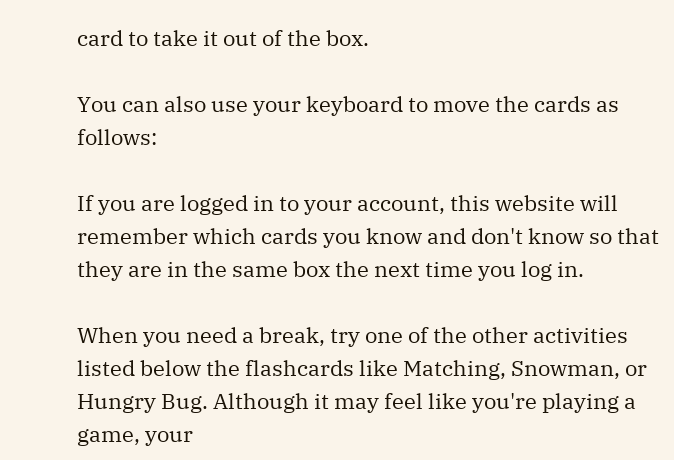card to take it out of the box.

You can also use your keyboard to move the cards as follows:

If you are logged in to your account, this website will remember which cards you know and don't know so that they are in the same box the next time you log in.

When you need a break, try one of the other activities listed below the flashcards like Matching, Snowman, or Hungry Bug. Although it may feel like you're playing a game, your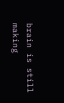brain is still making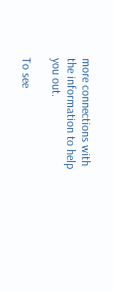more connections with the information to help you out.

To see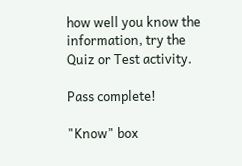how well you know the information, try the Quiz or Test activity.

Pass complete!

"Know" box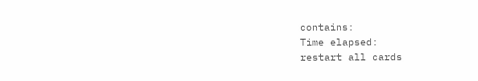contains:
Time elapsed:
restart all cards